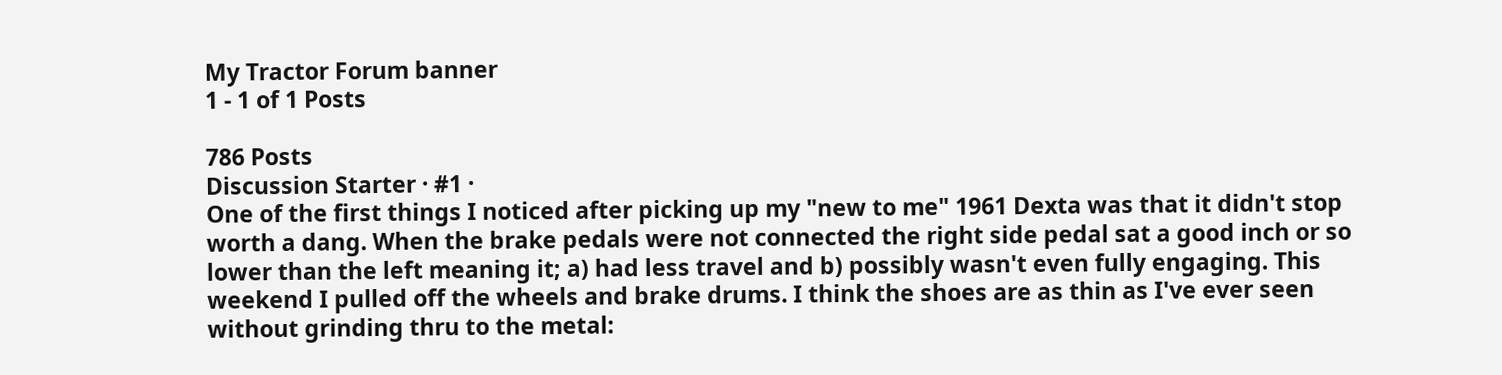My Tractor Forum banner
1 - 1 of 1 Posts

786 Posts
Discussion Starter · #1 ·
One of the first things I noticed after picking up my "new to me" 1961 Dexta was that it didn't stop worth a dang. When the brake pedals were not connected the right side pedal sat a good inch or so lower than the left meaning it; a) had less travel and b) possibly wasn't even fully engaging. This weekend I pulled off the wheels and brake drums. I think the shoes are as thin as I've ever seen without grinding thru to the metal: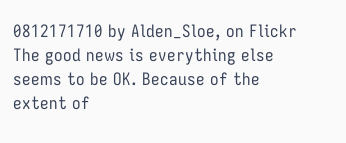0812171710 by Alden_Sloe, on Flickr
The good news is everything else seems to be OK. Because of the extent of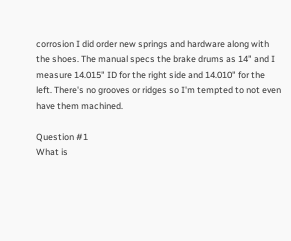corrosion I did order new springs and hardware along with the shoes. The manual specs the brake drums as 14" and I measure 14.015" ID for the right side and 14.010" for the left. There's no grooves or ridges so I'm tempted to not even have them machined.

Question #1
What is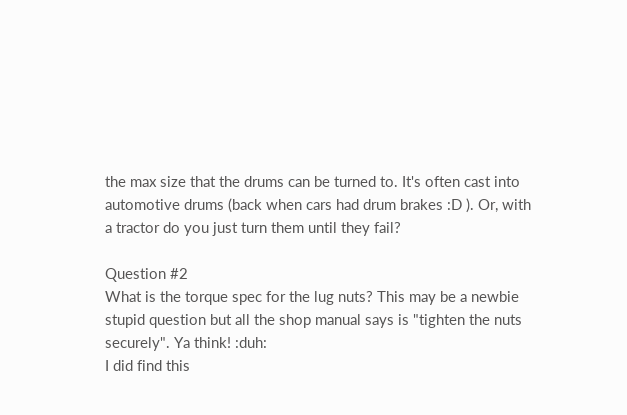the max size that the drums can be turned to. It's often cast into automotive drums (back when cars had drum brakes :D ). Or, with a tractor do you just turn them until they fail?

Question #2
What is the torque spec for the lug nuts? This may be a newbie stupid question but all the shop manual says is "tighten the nuts securely". Ya think! :duh:
I did find this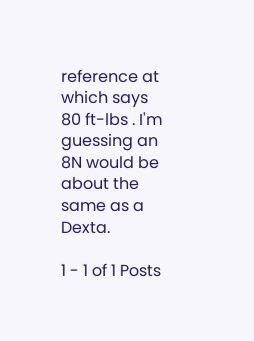reference at which says 80 ft-lbs . I'm guessing an 8N would be about the same as a Dexta.

1 - 1 of 1 Posts